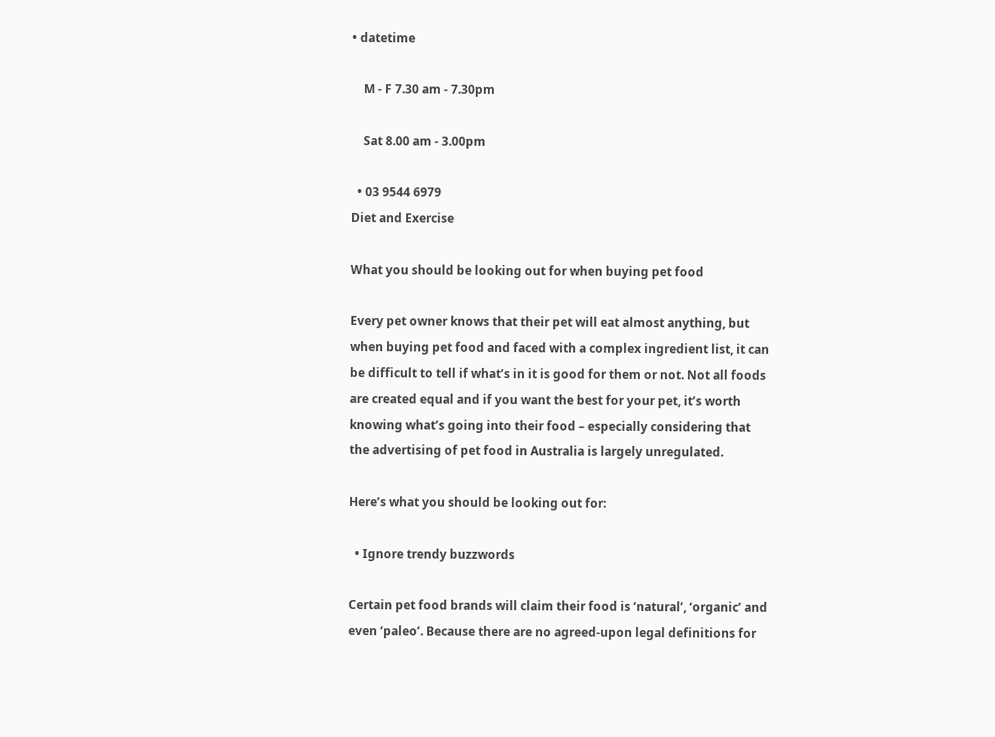• datetime

    M - F 7.30 am - 7.30pm

    Sat 8.00 am - 3.00pm

  • 03 9544 6979
Diet and Exercise

What you should be looking out for when buying pet food

Every pet owner knows that their pet will eat almost anything, but when buying pet food and faced with a complex ingredient list, it can be difficult to tell if what’s in it is good for them or not. Not all foods are created equal and if you want the best for your pet, it’s worth knowing what’s going into their food – especially considering that the advertising of pet food in Australia is largely unregulated.

Here’s what you should be looking out for:

  • Ignore trendy buzzwords

Certain pet food brands will claim their food is ‘natural’, ‘organic’ and even ‘paleo’. Because there are no agreed-upon legal definitions for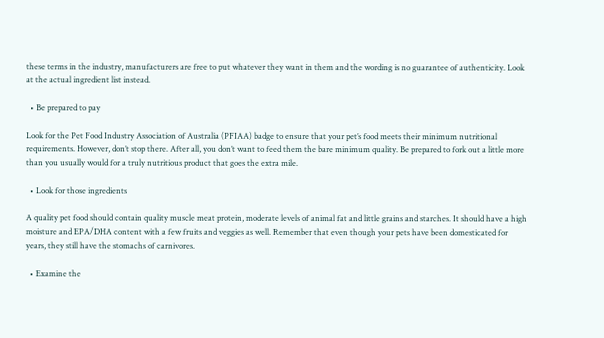these terms in the industry, manufacturers are free to put whatever they want in them and the wording is no guarantee of authenticity. Look at the actual ingredient list instead.

  • Be prepared to pay

Look for the Pet Food Industry Association of Australia (PFIAA) badge to ensure that your pet’s food meets their minimum nutritional requirements. However, don’t stop there. After all, you don’t want to feed them the bare minimum quality. Be prepared to fork out a little more than you usually would for a truly nutritious product that goes the extra mile.

  • Look for those ingredients

A quality pet food should contain quality muscle meat protein, moderate levels of animal fat and little grains and starches. It should have a high moisture and EPA/DHA content with a few fruits and veggies as well. Remember that even though your pets have been domesticated for years, they still have the stomachs of carnivores.

  • Examine the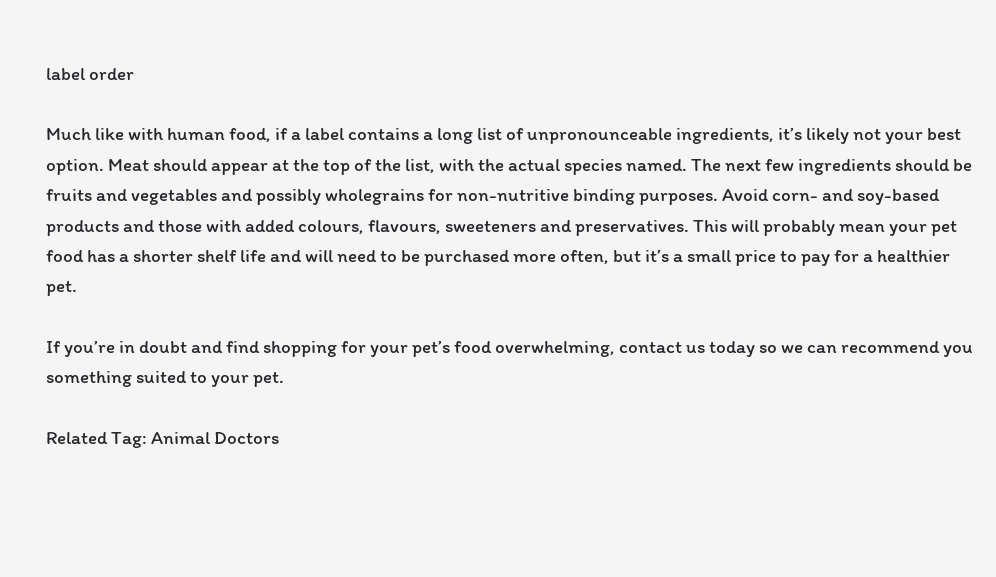label order

Much like with human food, if a label contains a long list of unpronounceable ingredients, it’s likely not your best option. Meat should appear at the top of the list, with the actual species named. The next few ingredients should be fruits and vegetables and possibly wholegrains for non-nutritive binding purposes. Avoid corn- and soy-based products and those with added colours, flavours, sweeteners and preservatives. This will probably mean your pet food has a shorter shelf life and will need to be purchased more often, but it’s a small price to pay for a healthier pet.

If you’re in doubt and find shopping for your pet’s food overwhelming, contact us today so we can recommend you something suited to your pet.

Related Tag: Animal Doctors